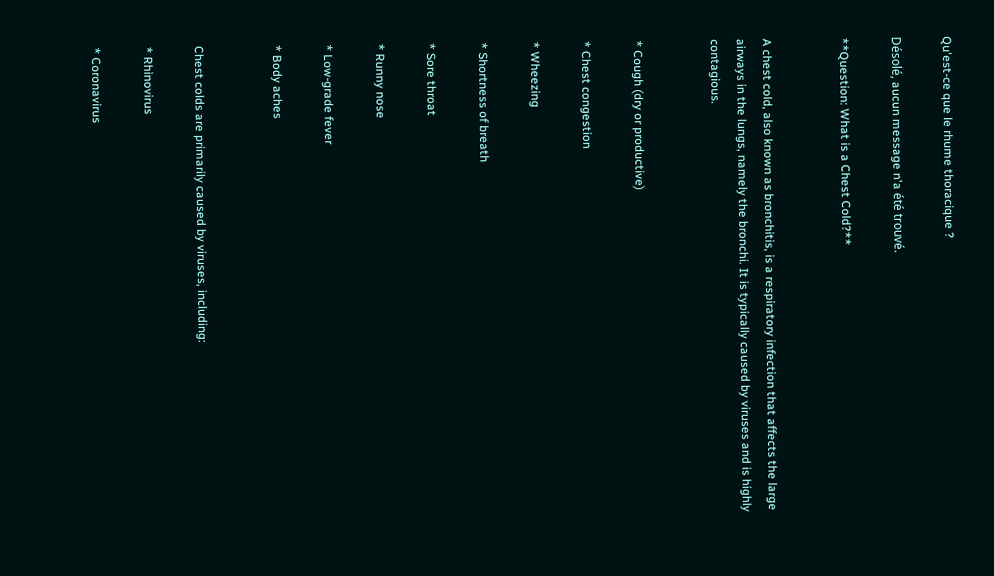Qu'est-ce que le rhume thoracique ?

Désolé, aucun message n'a été trouvé.

**Question: What is a Chest Cold?**


A chest cold, also known as bronchitis, is a respiratory infection that affects the large airways in the lungs, namely the bronchi. It is typically caused by viruses and is highly contagious.


* Cough (dry or productive)

* Chest congestion

* Wheezing

* Shortness of breath

* Sore throat

* Runny nose

* Low-grade fever

* Body aches


Chest colds are primarily caused by viruses, including:

* Rhinovirus

* Coronavirus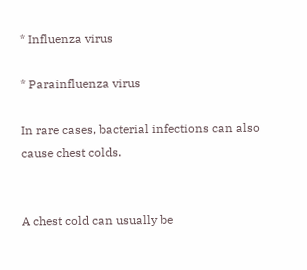* Influenza virus

* Parainfluenza virus

In rare cases, bacterial infections can also cause chest colds.


A chest cold can usually be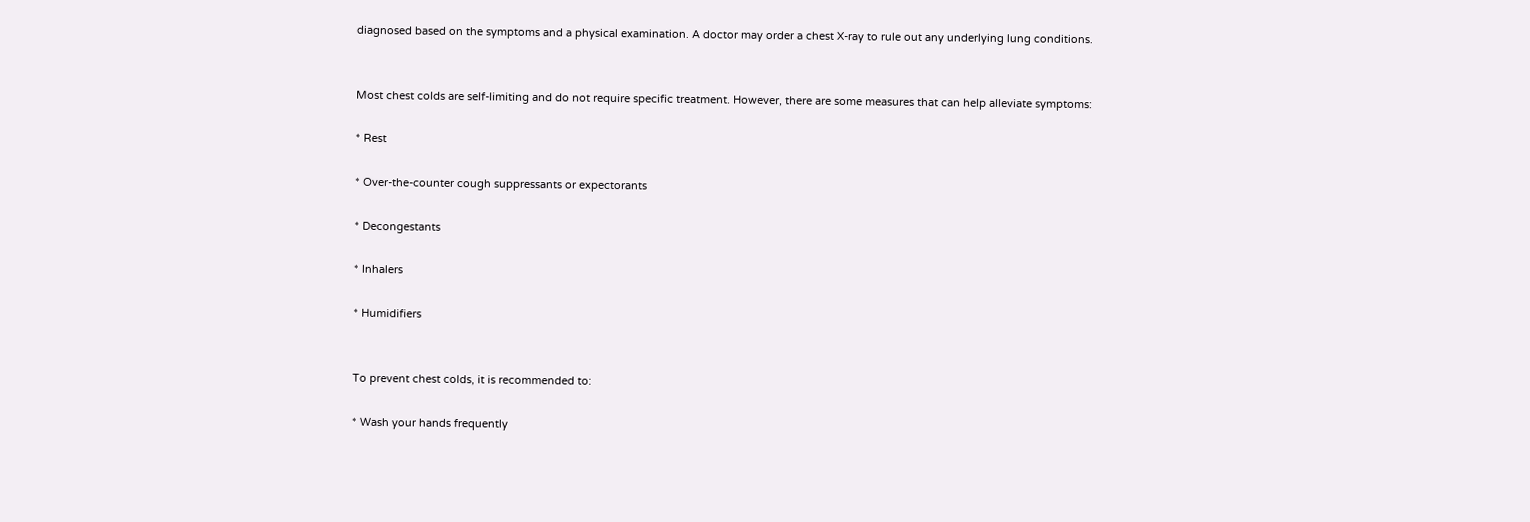diagnosed based on the symptoms and a physical examination. A doctor may order a chest X-ray to rule out any underlying lung conditions.


Most chest colds are self-limiting and do not require specific treatment. However, there are some measures that can help alleviate symptoms:

* Rest

* Over-the-counter cough suppressants or expectorants

* Decongestants

* Inhalers

* Humidifiers


To prevent chest colds, it is recommended to:

* Wash your hands frequently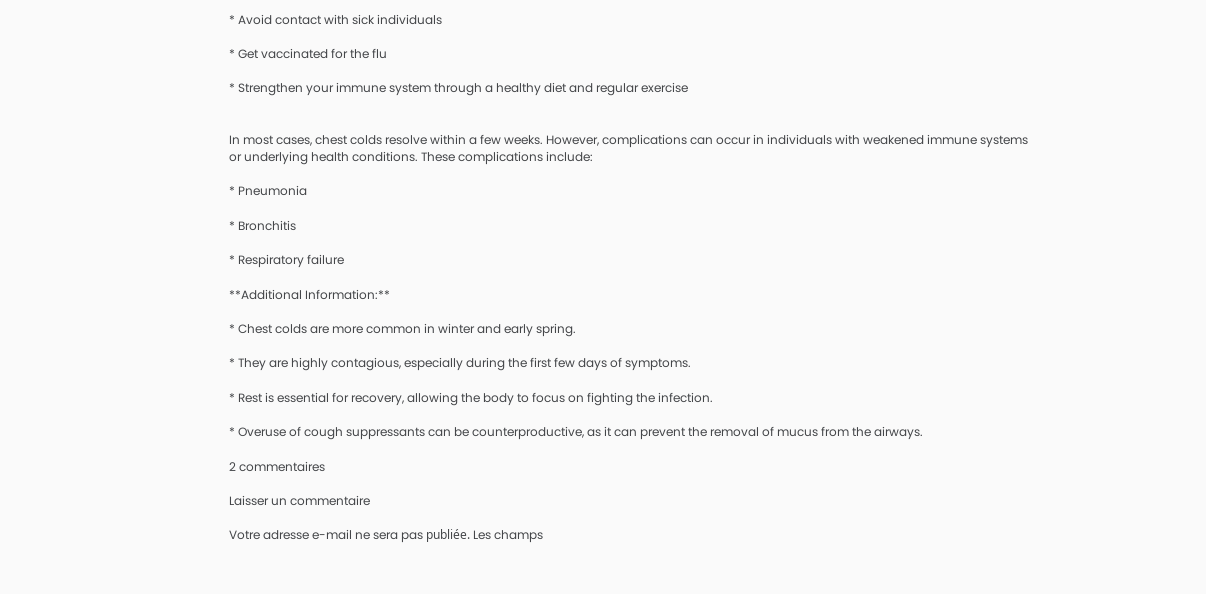* Avoid contact with sick individuals

* Get vaccinated for the flu

* Strengthen your immune system through a healthy diet and regular exercise


In most cases, chest colds resolve within a few weeks. However, complications can occur in individuals with weakened immune systems or underlying health conditions. These complications include:

* Pneumonia

* Bronchitis

* Respiratory failure

**Additional Information:**

* Chest colds are more common in winter and early spring.

* They are highly contagious, especially during the first few days of symptoms.

* Rest is essential for recovery, allowing the body to focus on fighting the infection.

* Overuse of cough suppressants can be counterproductive, as it can prevent the removal of mucus from the airways.

2 commentaires

Laisser un commentaire

Votre adresse e-mail ne sera pas publiée. Les champs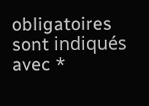obligatoires sont indiqués avec *